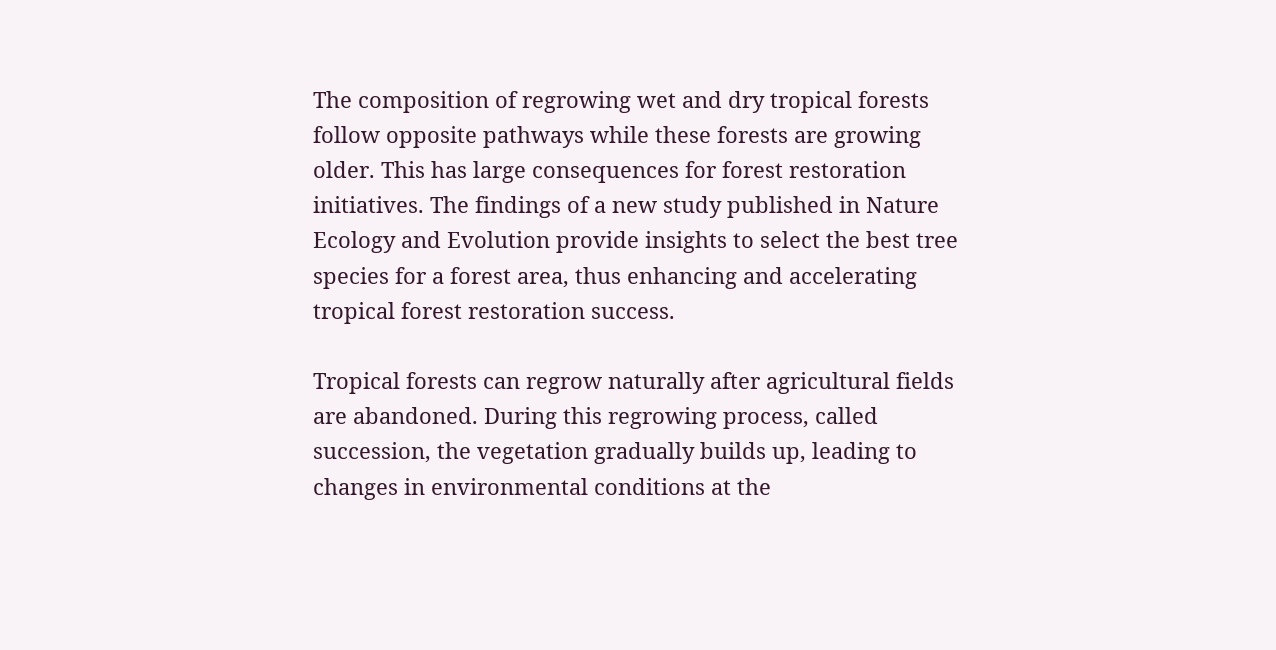The composition of regrowing wet and dry tropical forests follow opposite pathways while these forests are growing older. This has large consequences for forest restoration initiatives. The findings of a new study published in Nature Ecology and Evolution provide insights to select the best tree species for a forest area, thus enhancing and accelerating tropical forest restoration success.

Tropical forests can regrow naturally after agricultural fields are abandoned. During this regrowing process, called succession, the vegetation gradually builds up, leading to changes in environmental conditions at the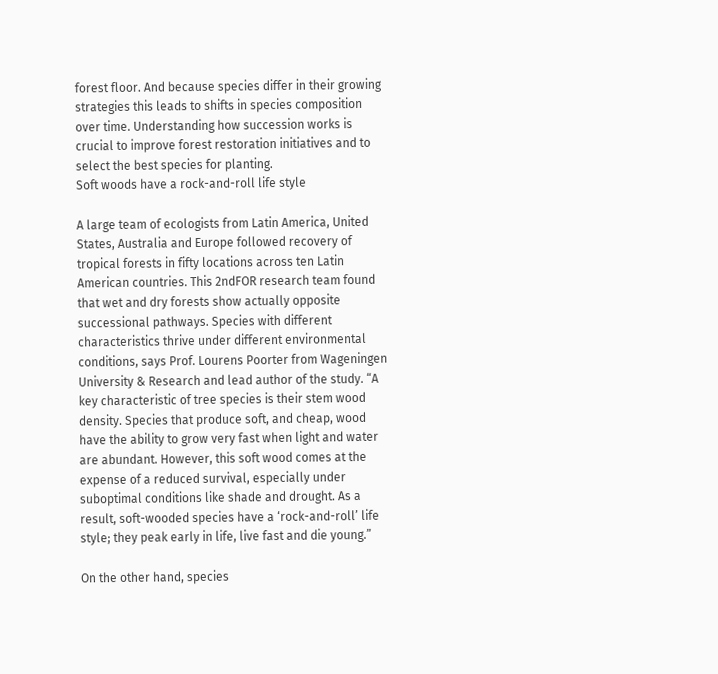forest floor. And because species differ in their growing strategies this leads to shifts in species composition over time. Understanding how succession works is crucial to improve forest restoration initiatives and to select the best species for planting.
Soft woods have a rock-and-roll life style

A large team of ecologists from Latin America, United States, Australia and Europe followed recovery of tropical forests in fifty locations across ten Latin American countries. This 2ndFOR research team found that wet and dry forests show actually opposite successional pathways. Species with different characteristics thrive under different environmental conditions, says Prof. Lourens Poorter from Wageningen University & Research and lead author of the study. “A key characteristic of tree species is their stem wood density. Species that produce soft, and cheap, wood have the ability to grow very fast when light and water are abundant. However, this soft wood comes at the expense of a reduced survival, especially under suboptimal conditions like shade and drought. As a result, soft-wooded species have a ‘rock-and-roll’ life style; they peak early in life, live fast and die young.”

On the other hand, species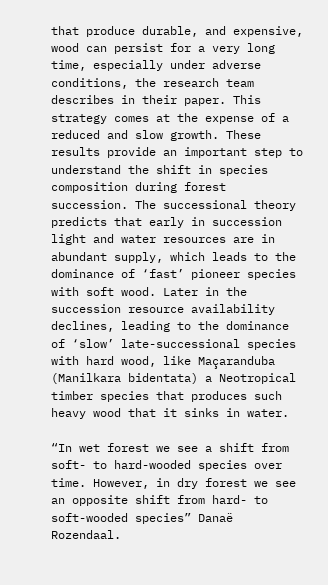that produce durable, and expensive, wood can persist for a very long time, especially under adverse conditions, the research team describes in their paper. This strategy comes at the expense of a reduced and slow growth. These results provide an important step to understand the shift in species composition during forest succession. The successional theory predicts that early in succession light and water resources are in abundant supply, which leads to the dominance of ‘fast’ pioneer species with soft wood. Later in the succession resource availability declines, leading to the dominance of ‘slow’ late-successional species with hard wood, like Maçaranduba (Manilkara bidentata) a Neotropical timber species that produces such heavy wood that it sinks in water.

“In wet forest we see a shift from soft- to hard-wooded species over time. However, in dry forest we see an opposite shift from hard- to soft-wooded species” Danaë Rozendaal.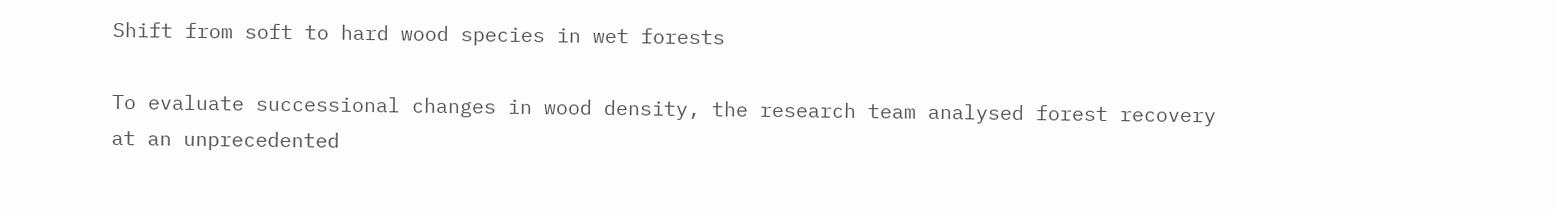Shift from soft to hard wood species in wet forests

To evaluate successional changes in wood density, the research team analysed forest recovery at an unprecedented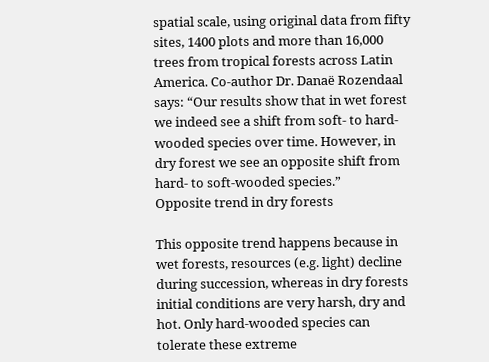spatial scale, using original data from fifty sites, 1400 plots and more than 16,000 trees from tropical forests across Latin America. Co-author Dr. Danaë Rozendaal says: “Our results show that in wet forest we indeed see a shift from soft- to hard-wooded species over time. However, in dry forest we see an opposite shift from hard- to soft-wooded species.”
Opposite trend in dry forests

This opposite trend happens because in wet forests, resources (e.g. light) decline during succession, whereas in dry forests initial conditions are very harsh, dry and hot. Only hard-wooded species can tolerate these extreme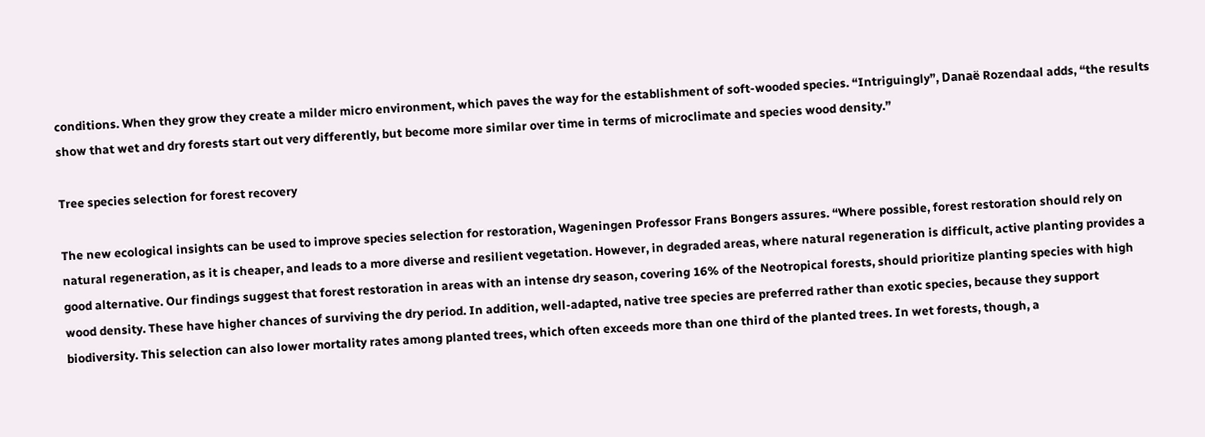conditions. When they grow they create a milder micro environment, which paves the way for the establishment of soft-wooded species. “Intriguingly”, Danaë Rozendaal adds, “the results show that wet and dry forests start out very differently, but become more similar over time in terms of microclimate and species wood density.”

Tree species selection for forest recovery

The new ecological insights can be used to improve species selection for restoration, Wageningen Professor Frans Bongers assures. “Where possible, forest restoration should rely on natural regeneration, as it is cheaper, and leads to a more diverse and resilient vegetation. However, in degraded areas, where natural regeneration is difficult, active planting provides a good alternative. Our findings suggest that forest restoration in areas with an intense dry season, covering 16% of the Neotropical forests, should prioritize planting species with high wood density. These have higher chances of surviving the dry period. In addition, well-adapted, native tree species are preferred rather than exotic species, because they support biodiversity. This selection can also lower mortality rates among planted trees, which often exceeds more than one third of the planted trees. In wet forests, though, a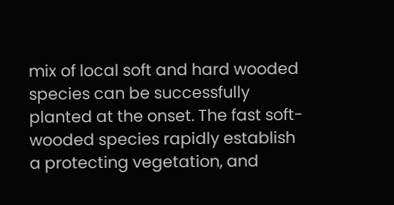mix of local soft and hard wooded species can be successfully planted at the onset. The fast soft-wooded species rapidly establish a protecting vegetation, and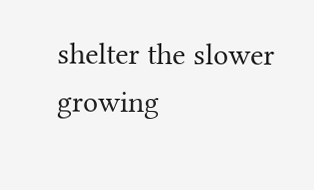shelter the slower growing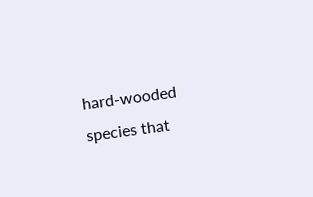hard-wooded species that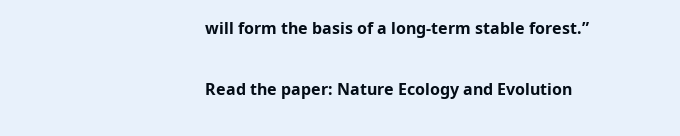will form the basis of a long-term stable forest.”

Read the paper: Nature Ecology and Evolution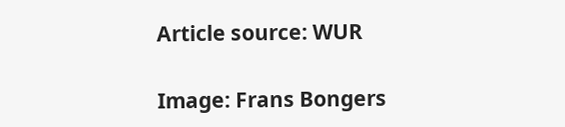Article source: WUR

Image: Frans Bongers